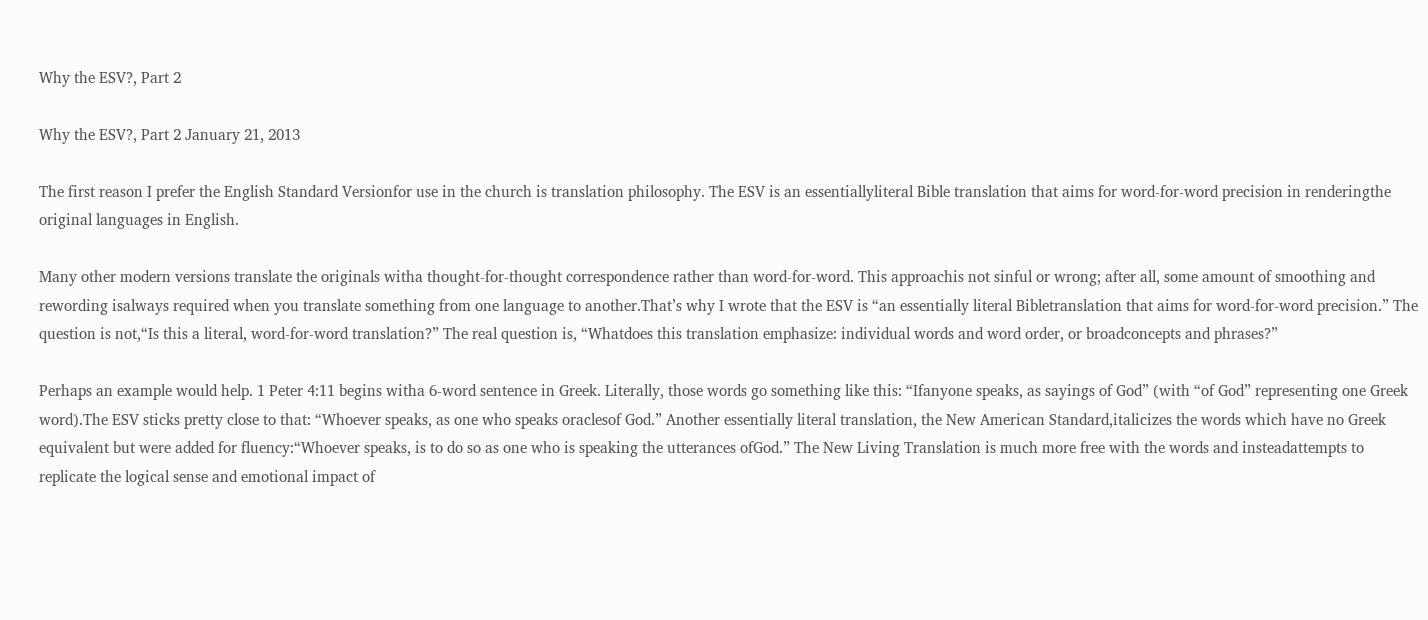Why the ESV?, Part 2

Why the ESV?, Part 2 January 21, 2013

The first reason I prefer the English Standard Versionfor use in the church is translation philosophy. The ESV is an essentiallyliteral Bible translation that aims for word-for-word precision in renderingthe original languages in English.

Many other modern versions translate the originals witha thought-for-thought correspondence rather than word-for-word. This approachis not sinful or wrong; after all, some amount of smoothing and rewording isalways required when you translate something from one language to another.That’s why I wrote that the ESV is “an essentially literal Bibletranslation that aims for word-for-word precision.” The question is not,“Is this a literal, word-for-word translation?” The real question is, “Whatdoes this translation emphasize: individual words and word order, or broadconcepts and phrases?”

Perhaps an example would help. 1 Peter 4:11 begins witha 6-word sentence in Greek. Literally, those words go something like this: “Ifanyone speaks, as sayings of God” (with “of God” representing one Greek word).The ESV sticks pretty close to that: “Whoever speaks, as one who speaks oraclesof God.” Another essentially literal translation, the New American Standard,italicizes the words which have no Greek equivalent but were added for fluency:“Whoever speaks, is to do so as one who is speaking the utterances ofGod.” The New Living Translation is much more free with the words and insteadattempts to replicate the logical sense and emotional impact of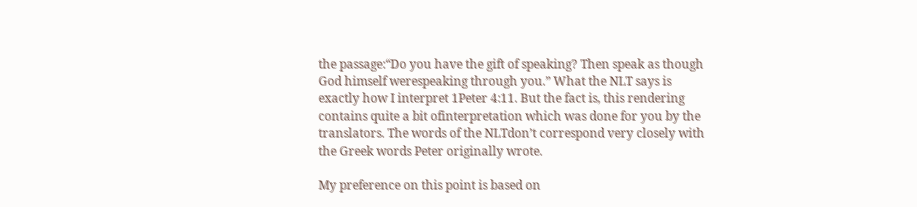the passage:“Do you have the gift of speaking? Then speak as though God himself werespeaking through you.” What the NLT says is exactly how I interpret 1Peter 4:11. But the fact is, this rendering contains quite a bit ofinterpretation which was done for you by the translators. The words of the NLTdon’t correspond very closely with the Greek words Peter originally wrote.

My preference on this point is based on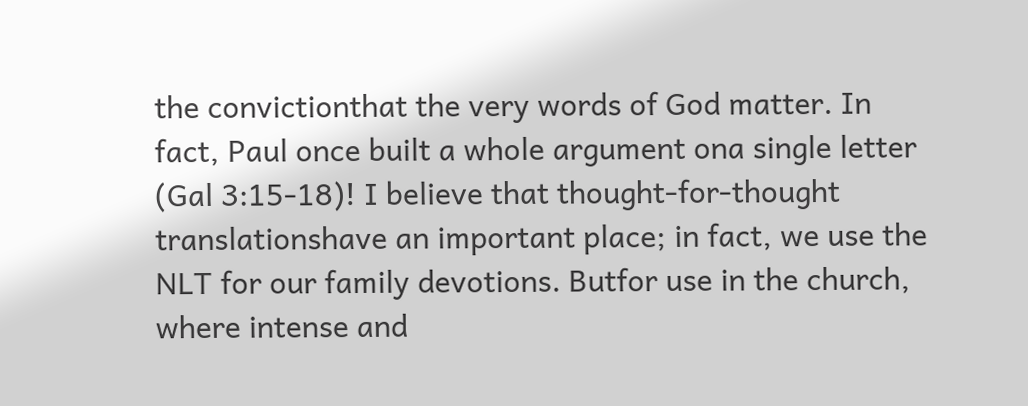the convictionthat the very words of God matter. In fact, Paul once built a whole argument ona single letter (Gal 3:15-18)! I believe that thought-for-thought translationshave an important place; in fact, we use the NLT for our family devotions. Butfor use in the church, where intense and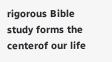rigorous Bible study forms the centerof our life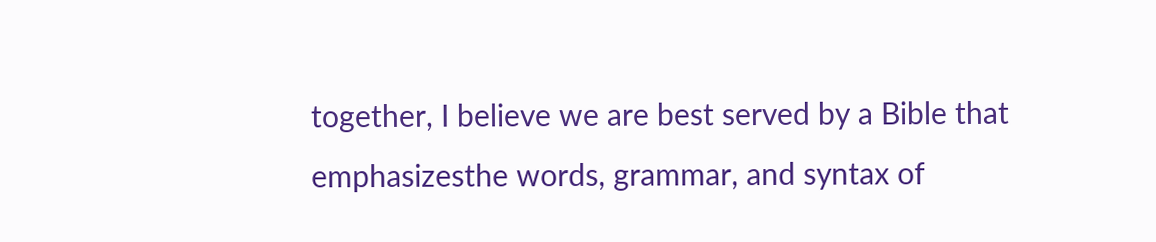together, I believe we are best served by a Bible that emphasizesthe words, grammar, and syntax of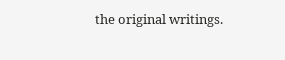the original writings.